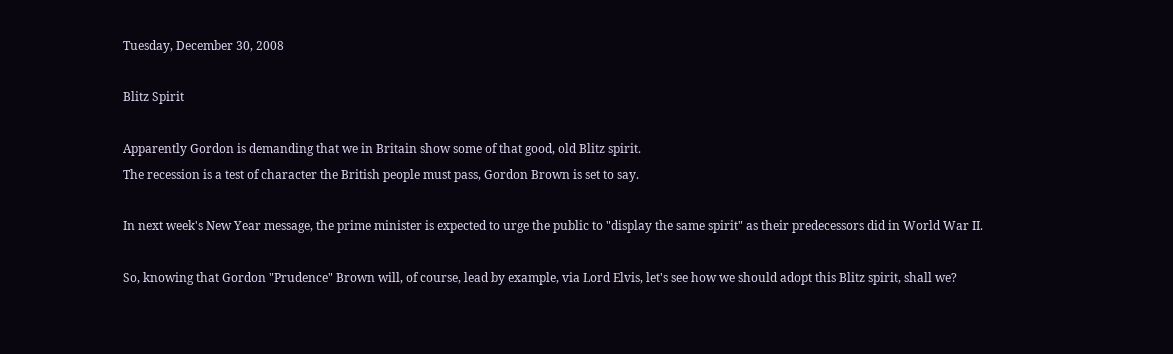Tuesday, December 30, 2008

Blitz Spirit

Apparently Gordon is demanding that we in Britain show some of that good, old Blitz spirit.
The recession is a test of character the British people must pass, Gordon Brown is set to say.

In next week's New Year message, the prime minister is expected to urge the public to "display the same spirit" as their predecessors did in World War II.

So, knowing that Gordon "Prudence" Brown will, of course, lead by example, via Lord Elvis, let's see how we should adopt this Blitz spirit, shall we?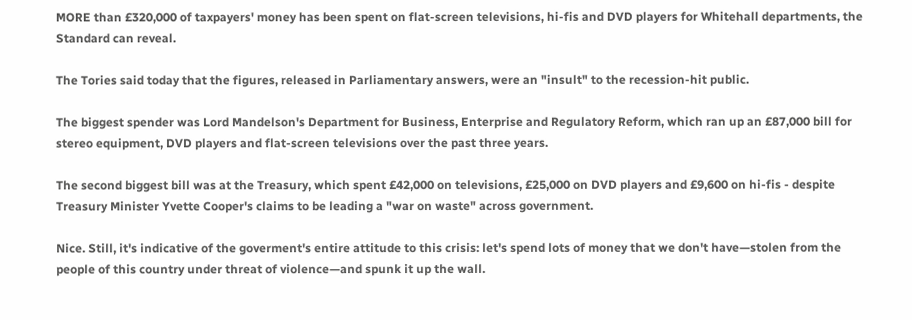MORE than £320,000 of taxpayers' money has been spent on flat-screen televisions, hi-fis and DVD players for Whitehall departments, the Standard can reveal.

The Tories said today that the figures, released in Parliamentary answers, were an "insult" to the recession-hit public.

The biggest spender was Lord Mandelson's Department for Business, Enterprise and Regulatory Reform, which ran up an £87,000 bill for stereo equipment, DVD players and flat-screen televisions over the past three years.

The second biggest bill was at the Treasury, which spent £42,000 on televisions, £25,000 on DVD players and £9,600 on hi-fis - despite Treasury Minister Yvette Cooper's claims to be leading a "war on waste" across government.

Nice. Still, it's indicative of the goverment's entire attitude to this crisis: let's spend lots of money that we don't have—stolen from the people of this country under threat of violence—and spunk it up the wall.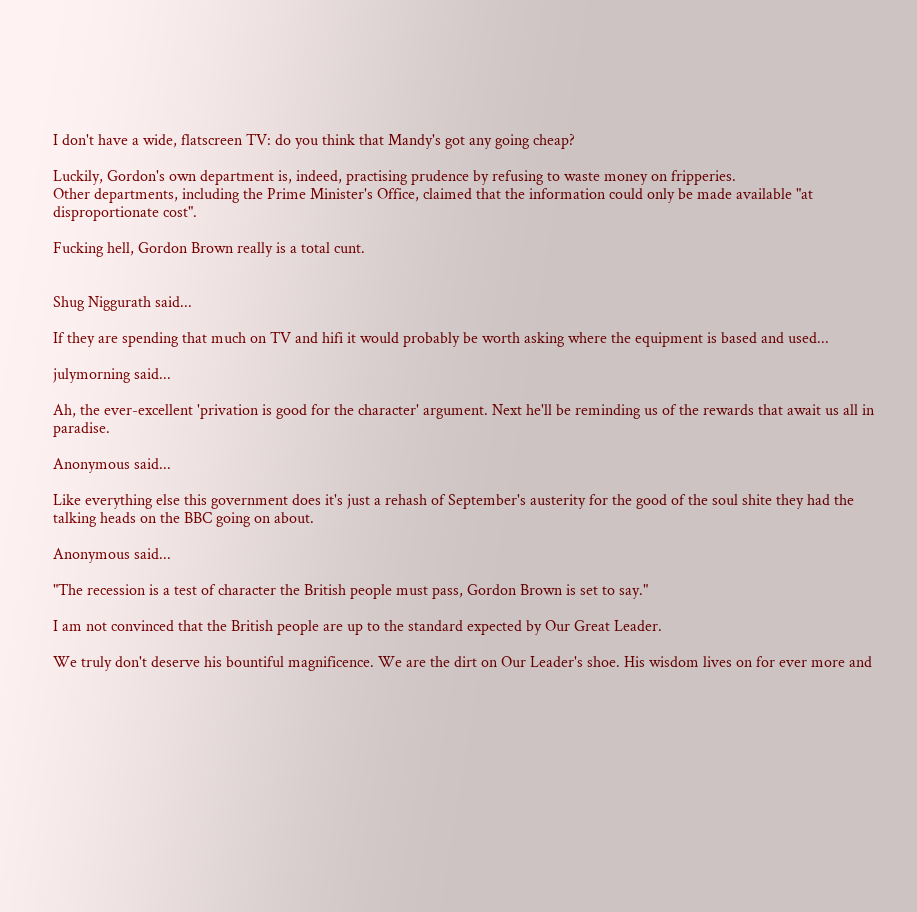I don't have a wide, flatscreen TV: do you think that Mandy's got any going cheap?

Luckily, Gordon's own department is, indeed, practising prudence by refusing to waste money on fripperies.
Other departments, including the Prime Minister's Office, claimed that the information could only be made available "at disproportionate cost".

Fucking hell, Gordon Brown really is a total cunt.


Shug Niggurath said...

If they are spending that much on TV and hifi it would probably be worth asking where the equipment is based and used...

julymorning said...

Ah, the ever-excellent 'privation is good for the character' argument. Next he'll be reminding us of the rewards that await us all in paradise.

Anonymous said...

Like everything else this government does it's just a rehash of September's austerity for the good of the soul shite they had the talking heads on the BBC going on about.

Anonymous said...

"The recession is a test of character the British people must pass, Gordon Brown is set to say."

I am not convinced that the British people are up to the standard expected by Our Great Leader.

We truly don't deserve his bountiful magnificence. We are the dirt on Our Leader's shoe. His wisdom lives on for ever more and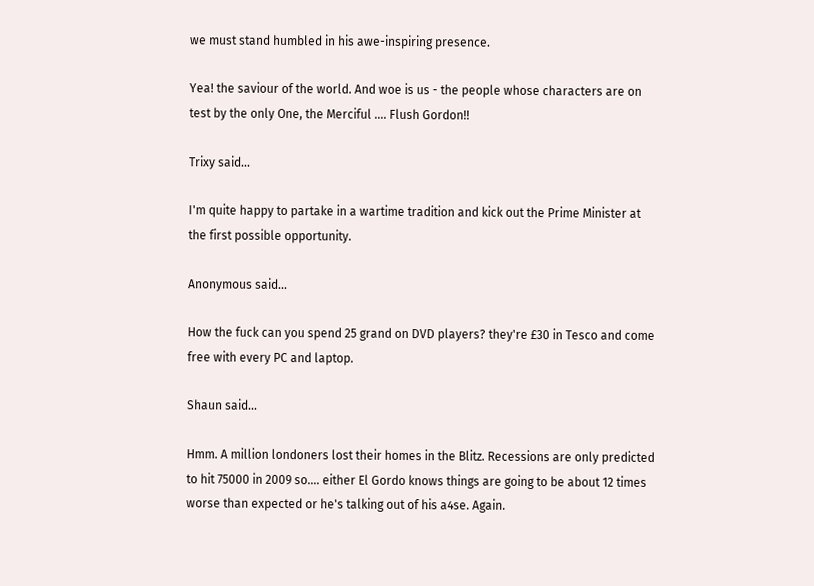we must stand humbled in his awe-inspiring presence.

Yea! the saviour of the world. And woe is us - the people whose characters are on test by the only One, the Merciful .... Flush Gordon!!

Trixy said...

I'm quite happy to partake in a wartime tradition and kick out the Prime Minister at the first possible opportunity.

Anonymous said...

How the fuck can you spend 25 grand on DVD players? they're £30 in Tesco and come free with every PC and laptop.

Shaun said...

Hmm. A million londoners lost their homes in the Blitz. Recessions are only predicted to hit 75000 in 2009 so.... either El Gordo knows things are going to be about 12 times worse than expected or he's talking out of his a4se. Again.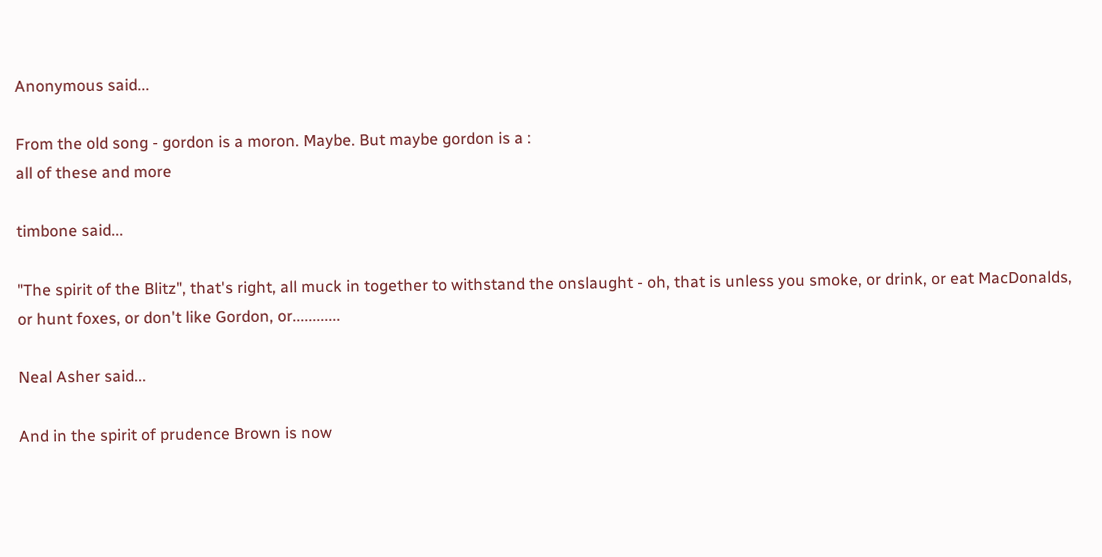Anonymous said...

From the old song - gordon is a moron. Maybe. But maybe gordon is a :
all of these and more

timbone said...

"The spirit of the Blitz", that's right, all muck in together to withstand the onslaught - oh, that is unless you smoke, or drink, or eat MacDonalds, or hunt foxes, or don't like Gordon, or............

Neal Asher said...

And in the spirit of prudence Brown is now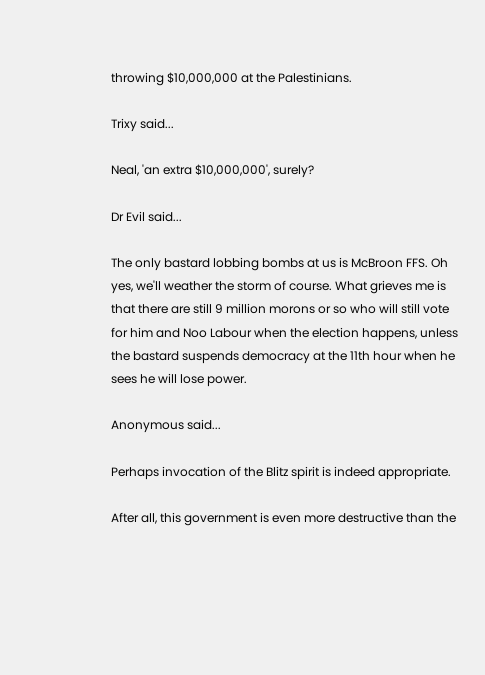throwing $10,000,000 at the Palestinians.

Trixy said...

Neal, 'an extra $10,000,000', surely?

Dr Evil said...

The only bastard lobbing bombs at us is McBroon FFS. Oh yes, we'll weather the storm of course. What grieves me is that there are still 9 million morons or so who will still vote for him and Noo Labour when the election happens, unless the bastard suspends democracy at the 11th hour when he sees he will lose power.

Anonymous said...

Perhaps invocation of the Blitz spirit is indeed appropriate.

After all, this government is even more destructive than the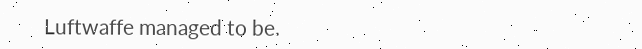Luftwaffe managed to be.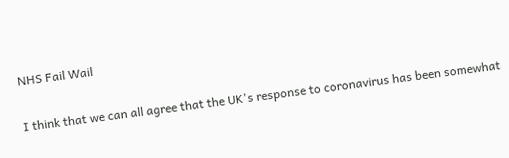NHS Fail Wail

I think that we can all agree that the UK's response to coronavirus has been somewhat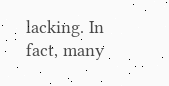lacking. In fact, many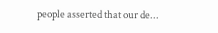people asserted that our de...